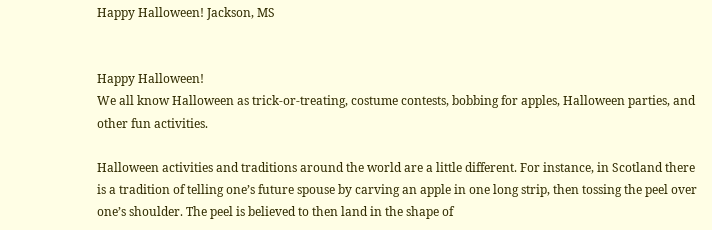Happy Halloween! Jackson, MS


Happy Halloween!
We all know Halloween as trick-or-treating, costume contests, bobbing for apples, Halloween parties, and other fun activities.

Halloween activities and traditions around the world are a little different. For instance, in Scotland there is a tradition of telling one’s future spouse by carving an apple in one long strip, then tossing the peel over one’s shoulder. The peel is believed to then land in the shape of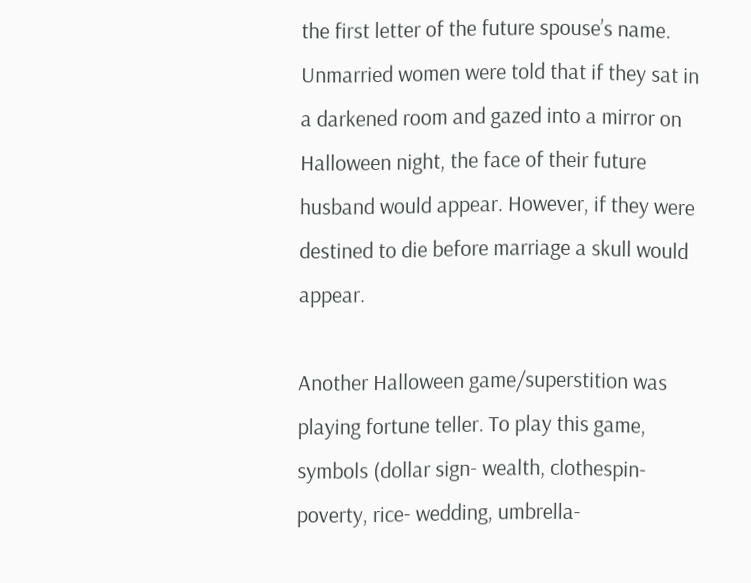the first letter of the future spouse’s name. Unmarried women were told that if they sat in a darkened room and gazed into a mirror on Halloween night, the face of their future husband would appear. However, if they were destined to die before marriage a skull would appear.

Another Halloween game/superstition was playing fortune teller. To play this game, symbols (dollar sign- wealth, clothespin- poverty, rice- wedding, umbrella-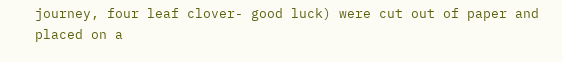journey, four leaf clover- good luck) were cut out of paper and placed on a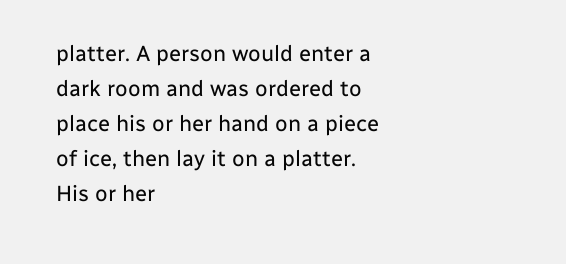platter. A person would enter a dark room and was ordered to place his or her hand on a piece of ice, then lay it on a platter. His or her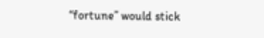“fortune” would stick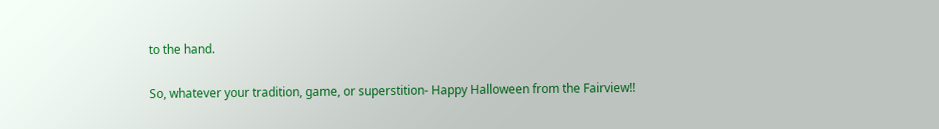to the hand.

So, whatever your tradition, game, or superstition- Happy Halloween from the Fairview!!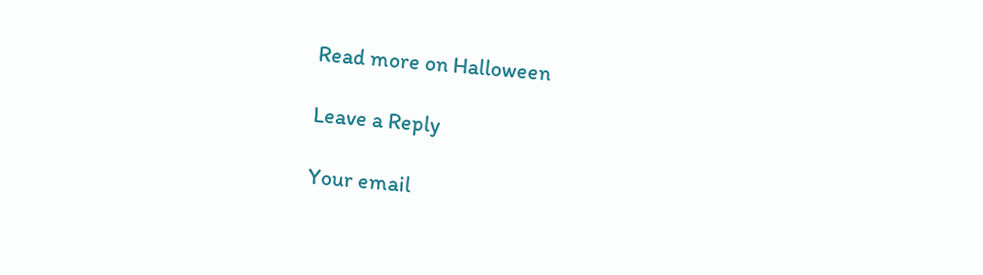Read more on Halloween

Leave a Reply

Your email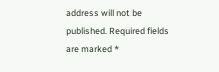address will not be published. Required fields are marked *